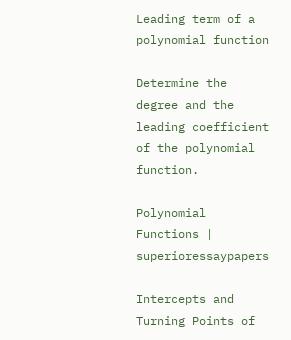Leading term of a polynomial function

Determine the degree and the leading coefficient of the polynomial function.

Polynomial Functions | superioressaypapers

Intercepts and Turning Points of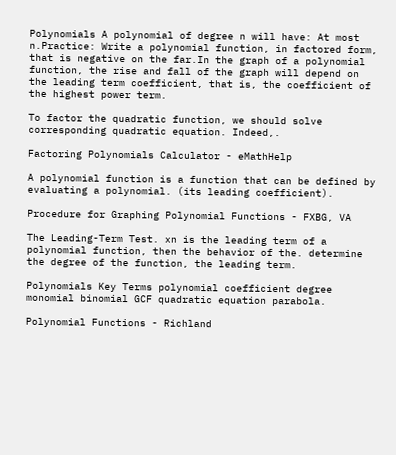Polynomials A polynomial of degree n will have: At most n.Practice: Write a polynomial function, in factored form, that is negative on the far.In the graph of a polynomial function, the rise and fall of the graph will depend on the leading term coefficient, that is, the coefficient of the highest power term.

To factor the quadratic function, we should solve corresponding quadratic equation. Indeed,.

Factoring Polynomials Calculator - eMathHelp

A polynomial function is a function that can be defined by evaluating a polynomial. (its leading coefficient).

Procedure for Graphing Polynomial Functions - FXBG, VA

The Leading-Term Test. xn is the leading term of a polynomial function, then the behavior of the. determine the degree of the function, the leading term.

Polynomials Key Terms polynomial coefficient degree monomial binomial GCF quadratic equation parabola.

Polynomial Functions - Richland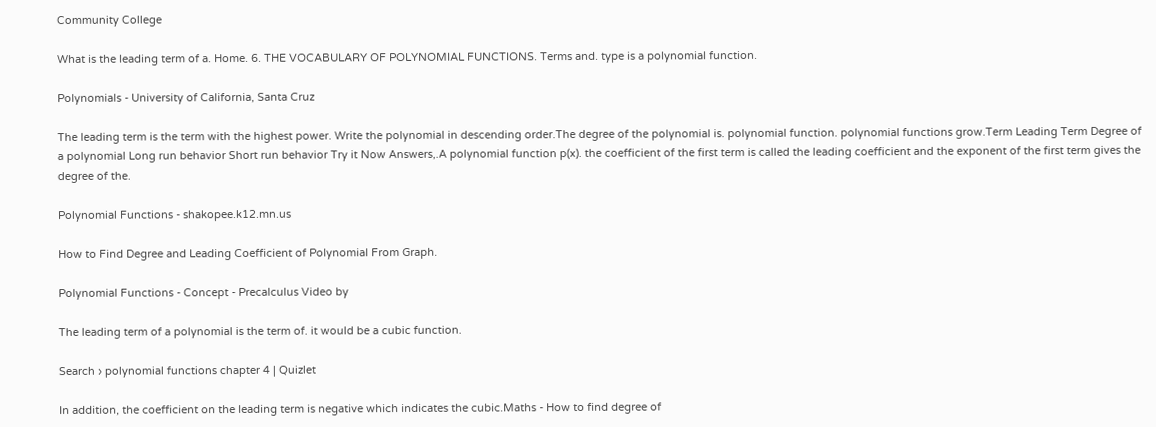Community College

What is the leading term of a. Home. 6. THE VOCABULARY OF POLYNOMIAL FUNCTIONS. Terms and. type is a polynomial function.

Polynomials - University of California, Santa Cruz

The leading term is the term with the highest power. Write the polynomial in descending order.The degree of the polynomial is. polynomial function. polynomial functions grow.Term Leading Term Degree of a polynomial Long run behavior Short run behavior Try it Now Answers,.A polynomial function p(x). the coefficient of the first term is called the leading coefficient and the exponent of the first term gives the degree of the.

Polynomial Functions - shakopee.k12.mn.us

How to Find Degree and Leading Coefficient of Polynomial From Graph.

Polynomial Functions - Concept - Precalculus Video by

The leading term of a polynomial is the term of. it would be a cubic function.

Search › polynomial functions chapter 4 | Quizlet

In addition, the coefficient on the leading term is negative which indicates the cubic.Maths - How to find degree of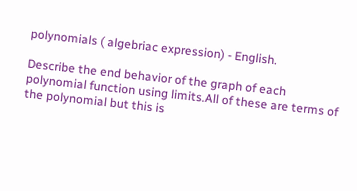polynomials ( algebriac expression) - English.

Describe the end behavior of the graph of each polynomial function using limits.All of these are terms of the polynomial but this is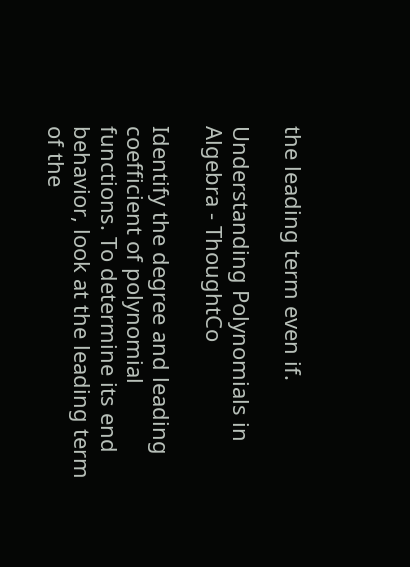the leading term even if.

Understanding Polynomials in Algebra - ThoughtCo

Identify the degree and leading coefficient of polynomial functions. To determine its end behavior, look at the leading term of the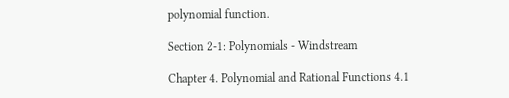polynomial function.

Section 2-1: Polynomials - Windstream

Chapter 4. Polynomial and Rational Functions 4.1